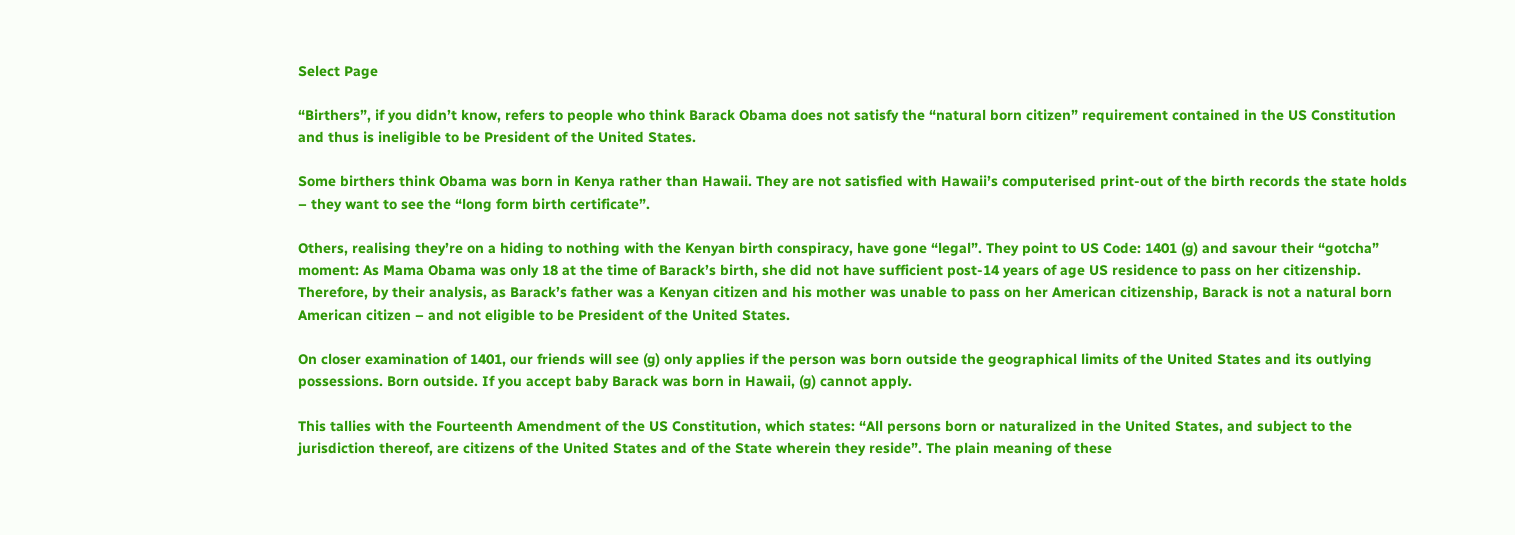Select Page

“Birthers”, if you didn’t know, refers to people who think Barack Obama does not satisfy the “natural born citizen” requirement contained in the US Constitution and thus is ineligible to be President of the United States.

Some birthers think Obama was born in Kenya rather than Hawaii. They are not satisfied with Hawaii’s computerised print-out of the birth records the state holds  – they want to see the “long form birth certificate”.

Others, realising they’re on a hiding to nothing with the Kenyan birth conspiracy, have gone “legal”. They point to US Code: 1401 (g) and savour their “gotcha” moment: As Mama Obama was only 18 at the time of Barack’s birth, she did not have sufficient post-14 years of age US residence to pass on her citizenship. Therefore, by their analysis, as Barack’s father was a Kenyan citizen and his mother was unable to pass on her American citizenship, Barack is not a natural born American citizen – and not eligible to be President of the United States.

On closer examination of 1401, our friends will see (g) only applies if the person was born outside the geographical limits of the United States and its outlying possessions. Born outside. If you accept baby Barack was born in Hawaii, (g) cannot apply.

This tallies with the Fourteenth Amendment of the US Constitution, which states: “All persons born or naturalized in the United States, and subject to the jurisdiction thereof, are citizens of the United States and of the State wherein they reside”. The plain meaning of these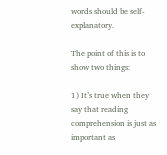words should be self-explanatory.

The point of this is to show two things:

1) It’s true when they say that reading comprehension is just as important as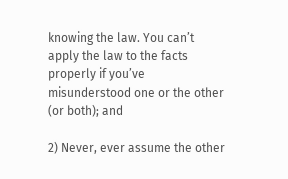knowing the law. You can’t apply the law to the facts properly if you’ve misunderstood one or the other (or both); and

2) Never, ever assume the other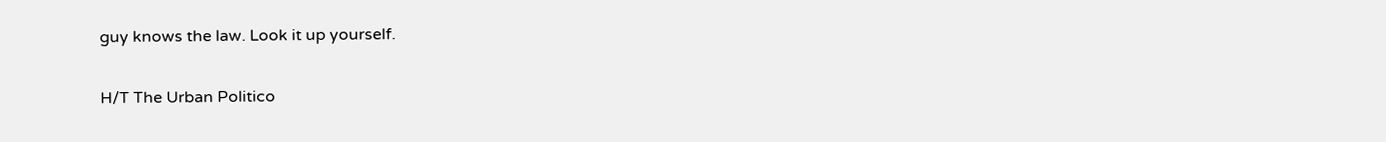guy knows the law. Look it up yourself.

H/T The Urban Politico